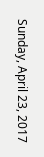Sunday, April 23, 2017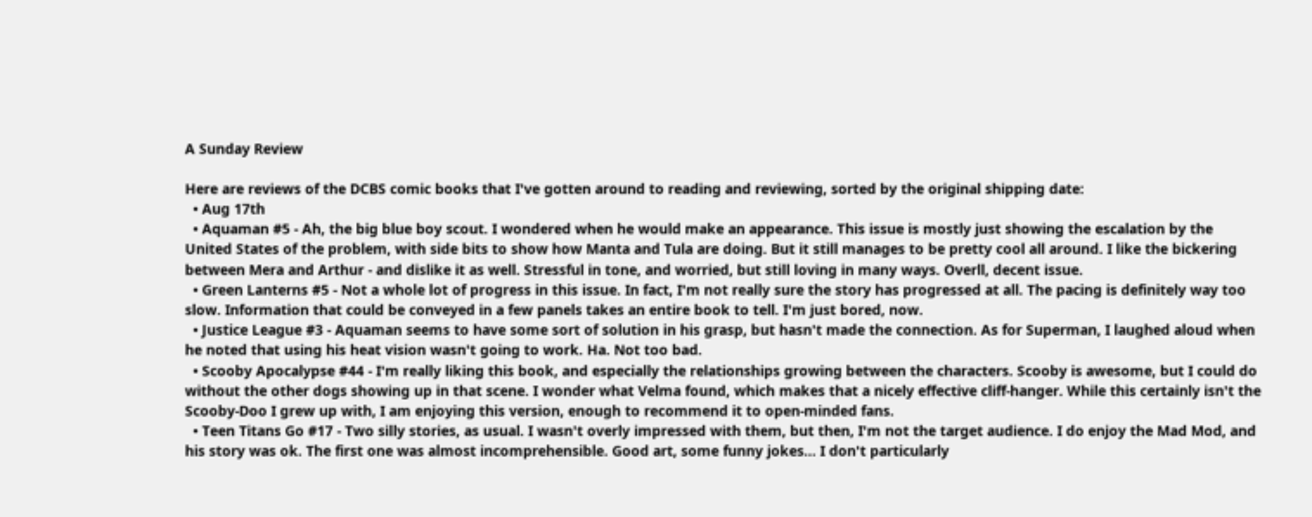A Sunday Review

Here are reviews of the DCBS comic books that I've gotten around to reading and reviewing, sorted by the original shipping date:
  • Aug 17th
  • Aquaman #5 - Ah, the big blue boy scout. I wondered when he would make an appearance. This issue is mostly just showing the escalation by the United States of the problem, with side bits to show how Manta and Tula are doing. But it still manages to be pretty cool all around. I like the bickering between Mera and Arthur - and dislike it as well. Stressful in tone, and worried, but still loving in many ways. Overll, decent issue.
  • Green Lanterns #5 - Not a whole lot of progress in this issue. In fact, I'm not really sure the story has progressed at all. The pacing is definitely way too slow. Information that could be conveyed in a few panels takes an entire book to tell. I'm just bored, now.
  • Justice League #3 - Aquaman seems to have some sort of solution in his grasp, but hasn't made the connection. As for Superman, I laughed aloud when he noted that using his heat vision wasn't going to work. Ha. Not too bad.
  • Scooby Apocalypse #44 - I'm really liking this book, and especially the relationships growing between the characters. Scooby is awesome, but I could do without the other dogs showing up in that scene. I wonder what Velma found, which makes that a nicely effective cliff-hanger. While this certainly isn't the Scooby-Doo I grew up with, I am enjoying this version, enough to recommend it to open-minded fans.
  • Teen Titans Go #17 - Two silly stories, as usual. I wasn't overly impressed with them, but then, I'm not the target audience. I do enjoy the Mad Mod, and his story was ok. The first one was almost incomprehensible. Good art, some funny jokes... I don't particularly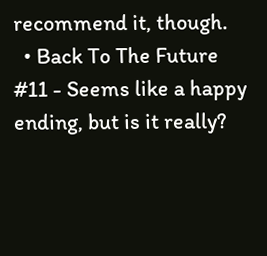recommend it, though.
  • Back To The Future #11 - Seems like a happy ending, but is it really?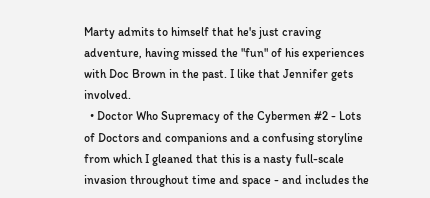Marty admits to himself that he's just craving adventure, having missed the "fun" of his experiences with Doc Brown in the past. I like that Jennifer gets involved.
  • Doctor Who Supremacy of the Cybermen #2 - Lots of Doctors and companions and a confusing storyline from which I gleaned that this is a nasty full-scale invasion throughout time and space - and includes the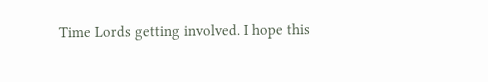Time Lords getting involved. I hope this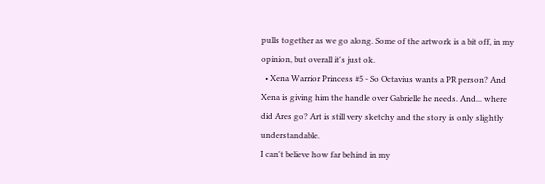pulls together as we go along. Some of the artwork is a bit off, in my opinion, but overall it's just ok.
  • Xena Warrior Princess #5 - So Octavius wants a PR person? And Xena is giving him the handle over Gabrielle he needs. And... where did Ares go? Art is still very sketchy and the story is only slightly understandable.
I can't believe how far behind in my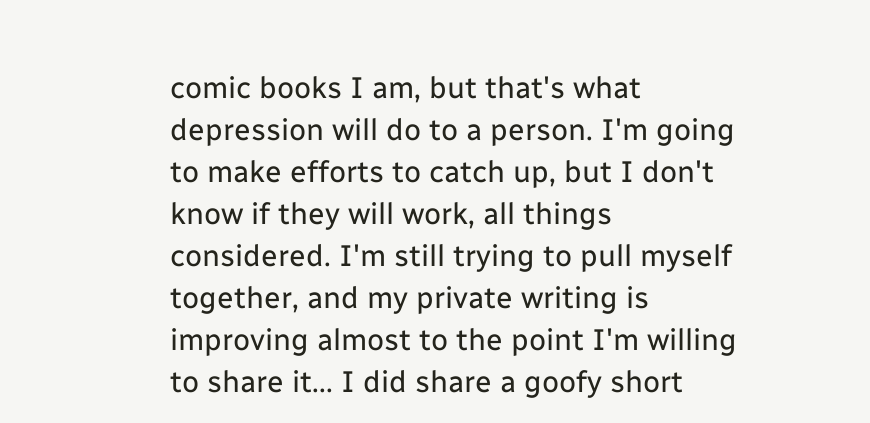comic books I am, but that's what depression will do to a person. I'm going to make efforts to catch up, but I don't know if they will work, all things considered. I'm still trying to pull myself together, and my private writing is improving almost to the point I'm willing to share it... I did share a goofy short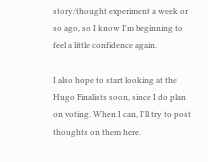story/thought experiment a week or so ago, so I know I'm beginning to feel a little confidence again.

I also hope to start looking at the Hugo Finalists soon, since I do plan on voting. When I can, I'll try to post thoughts on them here.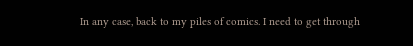In any case, back to my piles of comics. I need to get through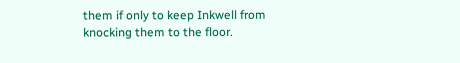them if only to keep Inkwell from knocking them to the floor.